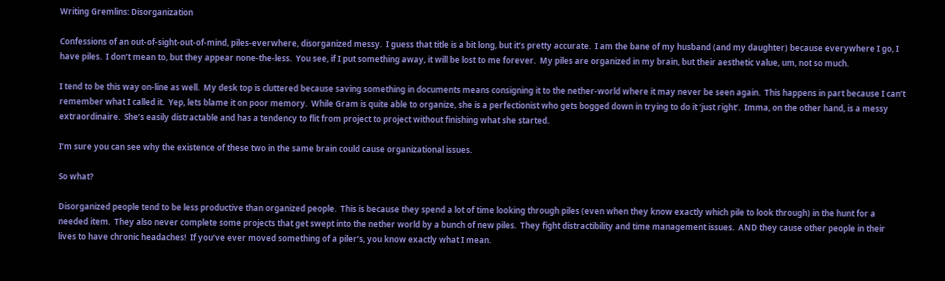Writing Gremlins: Disorganization

Confessions of an out-of-sight-out-of-mind, piles-everwhere, disorganized messy.  I guess that title is a bit long, but it’s pretty accurate.  I am the bane of my husband (and my daughter) because everywhere I go, I have piles.  I don’t mean to, but they appear none-the-less.  You see, if I put something away, it will be lost to me forever.  My piles are organized in my brain, but their aesthetic value, um, not so much.

I tend to be this way on-line as well.  My desk top is cluttered because saving something in documents means consigning it to the nether-world where it may never be seen again.  This happens in part because I can’t remember what I called it.  Yep, lets blame it on poor memory.  While Gram is quite able to organize, she is a perfectionist who gets bogged down in trying to do it ‘just right’.  Imma, on the other hand, is a messy extraordinaire.  She’s easily distractable and has a tendency to flit from project to project without finishing what she started.

I’m sure you can see why the existence of these two in the same brain could cause organizational issues.

So what?

Disorganized people tend to be less productive than organized people.  This is because they spend a lot of time looking through piles (even when they know exactly which pile to look through) in the hunt for a needed item.  They also never complete some projects that get swept into the nether world by a bunch of new piles.  They fight distractibility and time management issues.  AND they cause other people in their lives to have chronic headaches!  If you’ve ever moved something of a piler’s, you know exactly what I mean.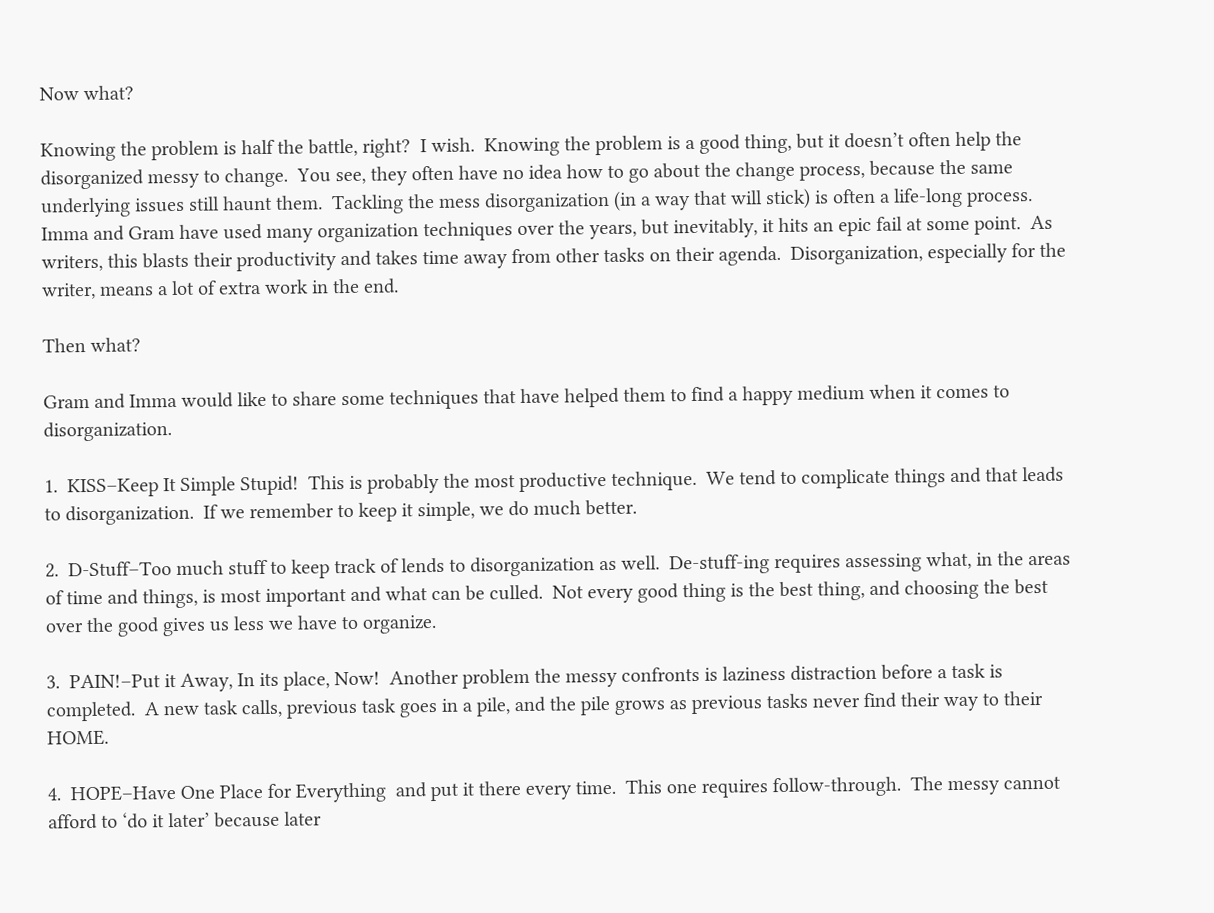Now what?

Knowing the problem is half the battle, right?  I wish.  Knowing the problem is a good thing, but it doesn’t often help the disorganized messy to change.  You see, they often have no idea how to go about the change process, because the same underlying issues still haunt them.  Tackling the mess disorganization (in a way that will stick) is often a life-long process.  Imma and Gram have used many organization techniques over the years, but inevitably, it hits an epic fail at some point.  As writers, this blasts their productivity and takes time away from other tasks on their agenda.  Disorganization, especially for the writer, means a lot of extra work in the end.

Then what?

Gram and Imma would like to share some techniques that have helped them to find a happy medium when it comes to disorganization.

1.  KISS–Keep It Simple Stupid!  This is probably the most productive technique.  We tend to complicate things and that leads to disorganization.  If we remember to keep it simple, we do much better.

2.  D-Stuff–Too much stuff to keep track of lends to disorganization as well.  De-stuff-ing requires assessing what, in the areas of time and things, is most important and what can be culled.  Not every good thing is the best thing, and choosing the best over the good gives us less we have to organize.

3.  PAIN!–Put it Away, In its place, Now!  Another problem the messy confronts is laziness distraction before a task is completed.  A new task calls, previous task goes in a pile, and the pile grows as previous tasks never find their way to their HOME.

4.  HOPE–Have One Place for Everything  and put it there every time.  This one requires follow-through.  The messy cannot afford to ‘do it later’ because later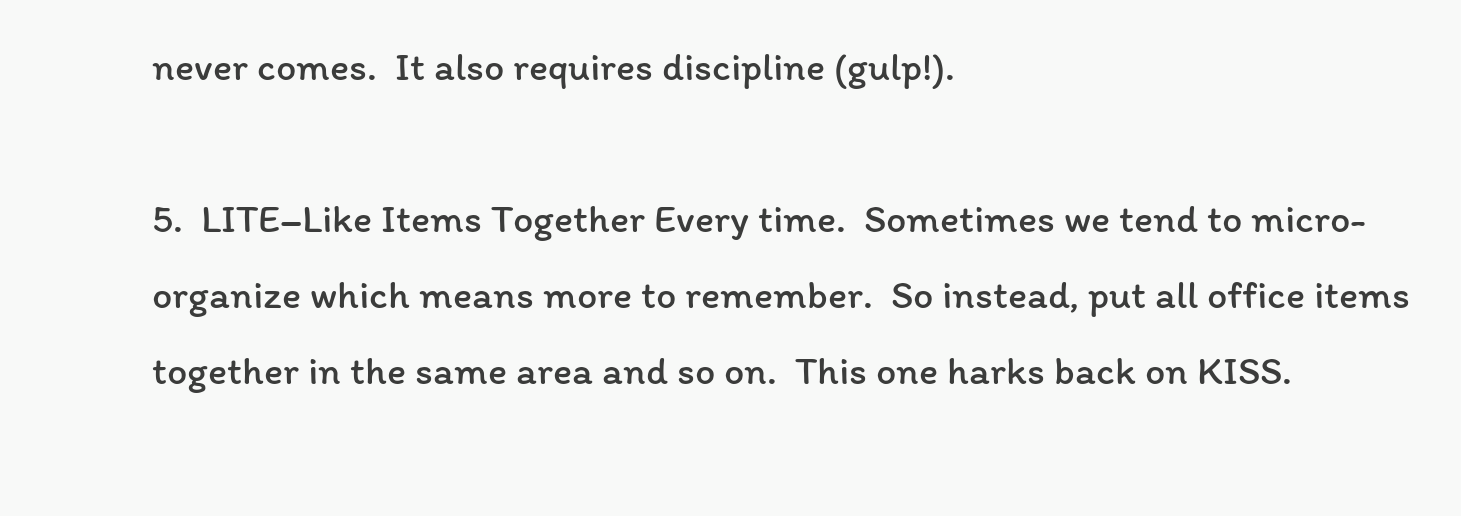never comes.  It also requires discipline (gulp!).

5.  LITE–Like Items Together Every time.  Sometimes we tend to micro-organize which means more to remember.  So instead, put all office items together in the same area and so on.  This one harks back on KISS.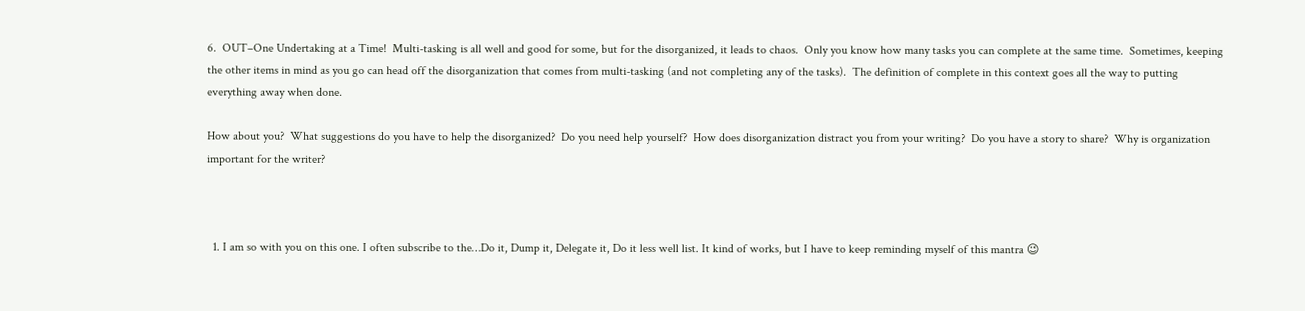6.  OUT–One Undertaking at a Time!  Multi-tasking is all well and good for some, but for the disorganized, it leads to chaos.  Only you know how many tasks you can complete at the same time.  Sometimes, keeping the other items in mind as you go can head off the disorganization that comes from multi-tasking (and not completing any of the tasks).  The definition of complete in this context goes all the way to putting everything away when done.

How about you?  What suggestions do you have to help the disorganized?  Do you need help yourself?  How does disorganization distract you from your writing?  Do you have a story to share?  Why is organization important for the writer?



  1. I am so with you on this one. I often subscribe to the…Do it, Dump it, Delegate it, Do it less well list. It kind of works, but I have to keep reminding myself of this mantra 😉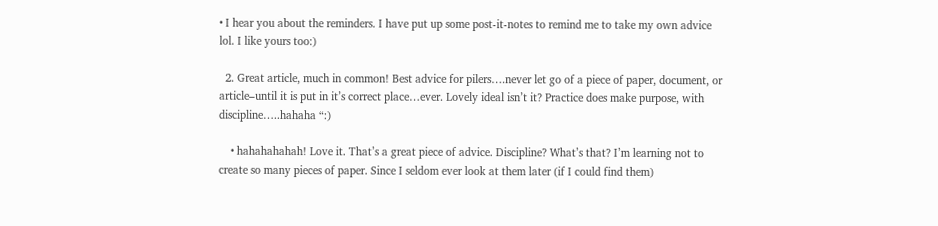• I hear you about the reminders. I have put up some post-it-notes to remind me to take my own advice lol. I like yours too:)

  2. Great article, much in common! Best advice for pilers….never let go of a piece of paper, document, or article–until it is put in it’s correct place…ever. Lovely ideal isn’t it? Practice does make purpose, with discipline…..hahaha “:)

    • hahahahahah! Love it. That’s a great piece of advice. Discipline? What’s that? I’m learning not to create so many pieces of paper. Since I seldom ever look at them later (if I could find them)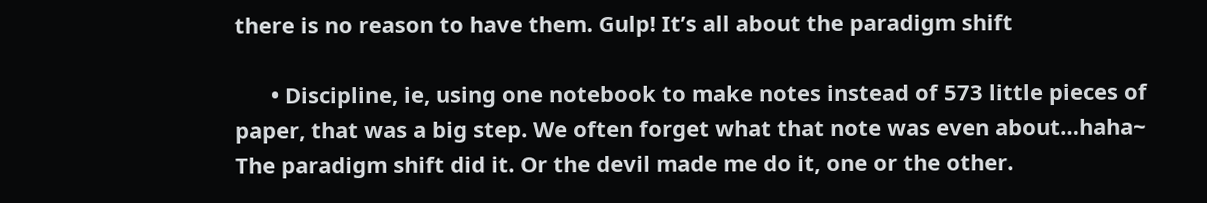there is no reason to have them. Gulp! It’s all about the paradigm shift

      • Discipline, ie, using one notebook to make notes instead of 573 little pieces of paper, that was a big step. We often forget what that note was even about…haha~ The paradigm shift did it. Or the devil made me do it, one or the other.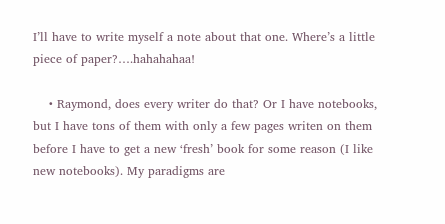I’ll have to write myself a note about that one. Where’s a little piece of paper?….hahahahaa!

    • Raymond, does every writer do that? Or I have notebooks, but I have tons of them with only a few pages writen on them before I have to get a new ‘fresh’ book for some reason (I like new notebooks). My paradigms are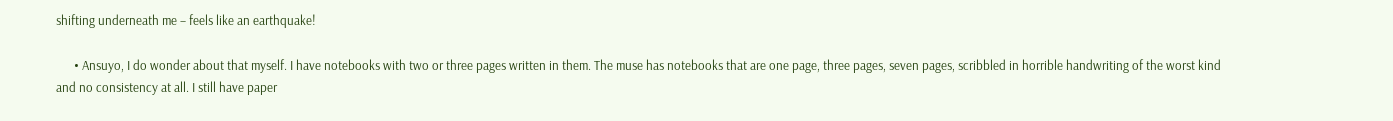shifting underneath me – feels like an earthquake!

      • Ansuyo, I do wonder about that myself. I have notebooks with two or three pages written in them. The muse has notebooks that are one page, three pages, seven pages, scribbled in horrible handwriting of the worst kind and no consistency at all. I still have paper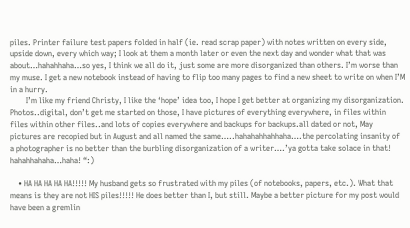piles. Printer failure test papers folded in half (ie. read scrap paper) with notes written on every side, upside down, every which way; I look at them a month later or even the next day and wonder what that was about…hahahhaha…so yes, I think we all do it, just some are more disorganized than others. I’m worse than my muse. I get a new notebook instead of having to flip too many pages to find a new sheet to write on when I’M in a hurry.
        I’m like my friend Christy, I like the ‘hope’ idea too, I hope I get better at organizing my disorganization. Photos..digital, don’t get me started on those, I have pictures of everything everywhere, in files within files within other files..and lots of copies everywhere and backups for backups.all dated or not, May pictures are recopied but in August and all named the same…..hahahahhahhaha….the percolating insanity of a photographer is no better than the burbling disorganization of a writer….’ya gotta take solace in that! hahahhahaha…haha! “:)

    • HA HA HA HA HA!!!!! My husband gets so frustrated with my piles (of notebooks, papers, etc.). What that means is they are not HIS piles!!!!! He does better than I, but still. Maybe a better picture for my post would have been a gremlin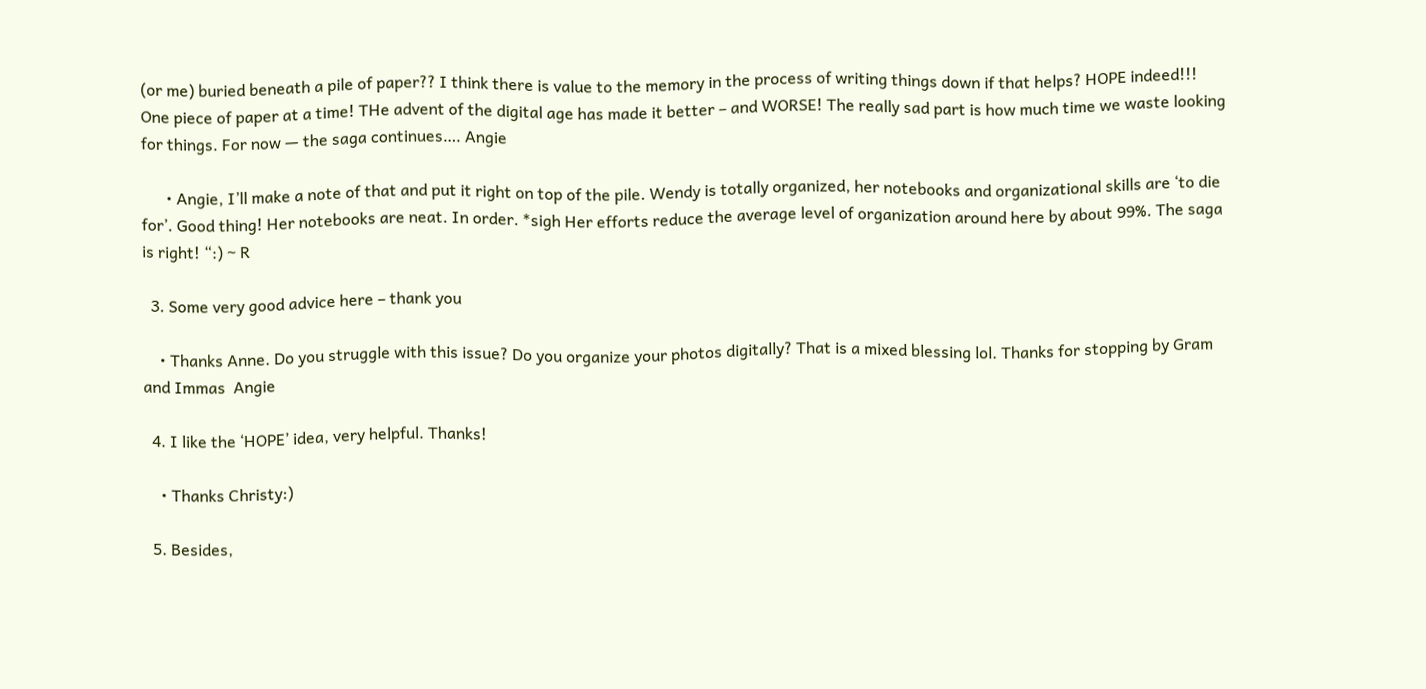(or me) buried beneath a pile of paper?? I think there is value to the memory in the process of writing things down if that helps? HOPE indeed!!! One piece of paper at a time! THe advent of the digital age has made it better – and WORSE! The really sad part is how much time we waste looking for things. For now — the saga continues…. Angie

      • Angie, I’ll make a note of that and put it right on top of the pile. Wendy is totally organized, her notebooks and organizational skills are ‘to die for’. Good thing! Her notebooks are neat. In order. *sigh Her efforts reduce the average level of organization around here by about 99%. The saga is right! “:) ~ R

  3. Some very good advice here – thank you

    • Thanks Anne. Do you struggle with this issue? Do you organize your photos digitally? That is a mixed blessing lol. Thanks for stopping by Gram and Immas  Angie

  4. I like the ‘HOPE’ idea, very helpful. Thanks!

    • Thanks Christy:)

  5. Besides,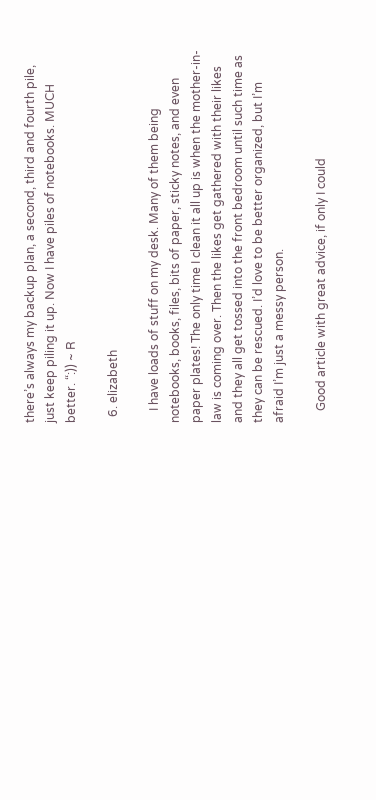there’s always my backup plan, a second, third and fourth pile, just keep piling it up. Now I have piles of notebooks. MUCH better. “:)) ~ R

  6. elizabeth

    I have loads of stuff on my desk. Many of them being notebooks, books, files, bits of paper, sticky notes, and even paper plates! The only time I clean it all up is when the mother-in-law is coming over. Then the likes get gathered with their likes and they all get tossed into the front bedroom until such time as they can be rescued. I’d love to be better organized, but I’m afraid I’m just a messy person.

    Good article with great advice, if only I could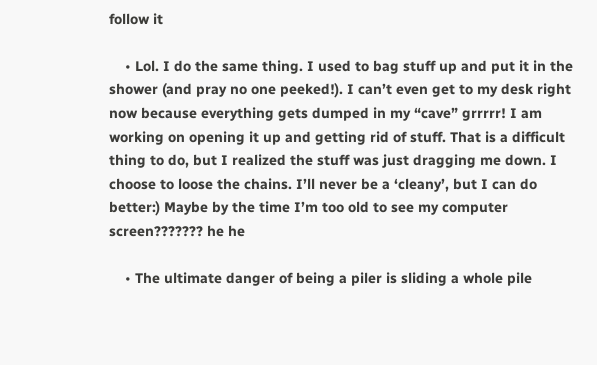follow it

    • Lol. I do the same thing. I used to bag stuff up and put it in the shower (and pray no one peeked!). I can’t even get to my desk right now because everything gets dumped in my “cave” grrrrr! I am working on opening it up and getting rid of stuff. That is a difficult thing to do, but I realized the stuff was just dragging me down. I choose to loose the chains. I’ll never be a ‘cleany’, but I can do better:) Maybe by the time I’m too old to see my computer screen??????? he he

    • The ultimate danger of being a piler is sliding a whole pile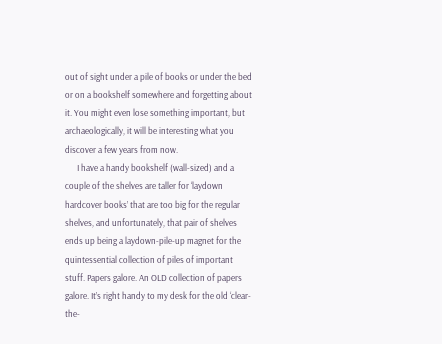out of sight under a pile of books or under the bed or on a bookshelf somewhere and forgetting about it. You might even lose something important, but archaeologically, it will be interesting what you discover a few years from now.
      I have a handy bookshelf (wall-sized) and a couple of the shelves are taller for ‘laydown hardcover books’ that are too big for the regular shelves, and unfortunately, that pair of shelves ends up being a laydown-pile-up magnet for the quintessential collection of piles of important stuff. Papers galore. An OLD collection of papers galore. It’s right handy to my desk for the old ‘clear-the-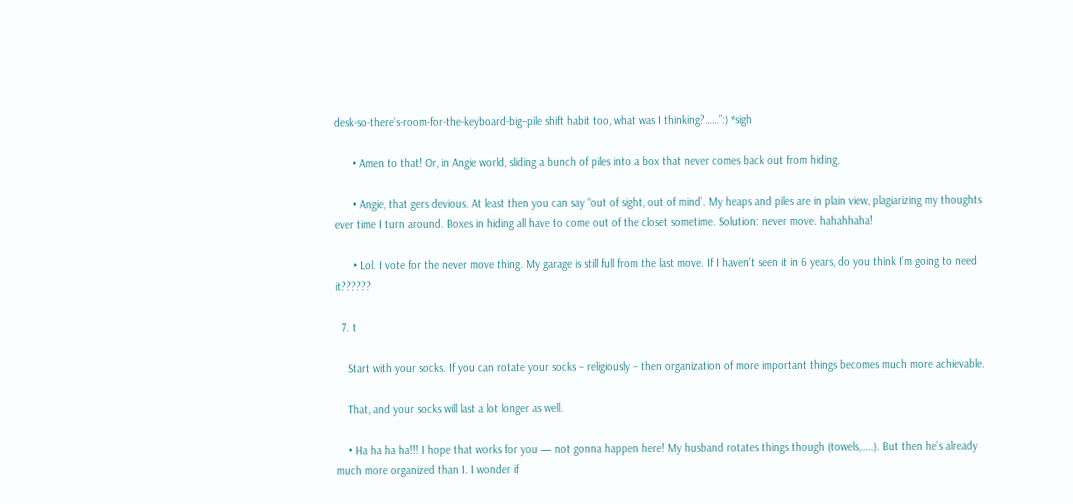desk-so-there’s-room-for-the-keyboard-big–pile shift habit too, what was I thinking?……”:) *sigh

      • Amen to that! Or, in Angie world, sliding a bunch of piles into a box that never comes back out from hiding.

      • Angie, that gers devious. At least then you can say “out of sight, out of mind’. My heaps and piles are in plain view, plagiarizing my thoughts ever time I turn around. Boxes in hiding all have to come out of the closet sometime. Solution: never move. hahahhaha!

      • Lol. I vote for the never move thing. My garage is still full from the last move. If I haven’t seen it in 6 years, do you think I’m going to need it??????

  7. t

    Start with your socks. If you can rotate your socks – religiously – then organization of more important things becomes much more achievable.

    That, and your socks will last a lot longer as well.

    • Ha ha ha ha!!! I hope that works for you — not gonna happen here! My husband rotates things though (towels,…..). But then he’s already much more organized than I. I wonder if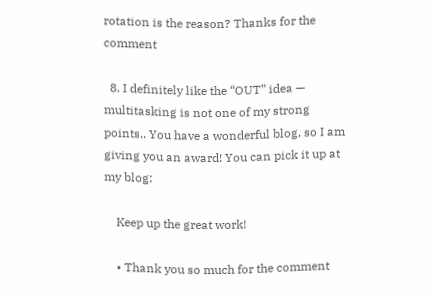rotation is the reason? Thanks for the comment

  8. I definitely like the “OUT” idea — multitasking is not one of my strong points.. You have a wonderful blog, so I am giving you an award! You can pick it up at my blog:

    Keep up the great work!

    • Thank you so much for the comment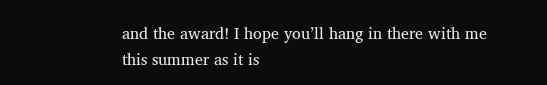and the award! I hope you’ll hang in there with me this summer as it is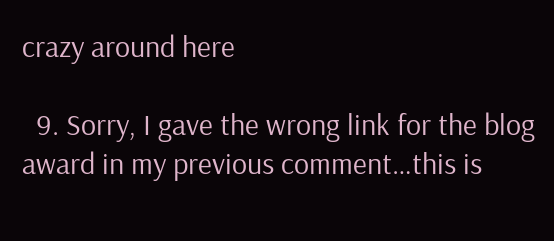crazy around here

  9. Sorry, I gave the wrong link for the blog award in my previous comment…this is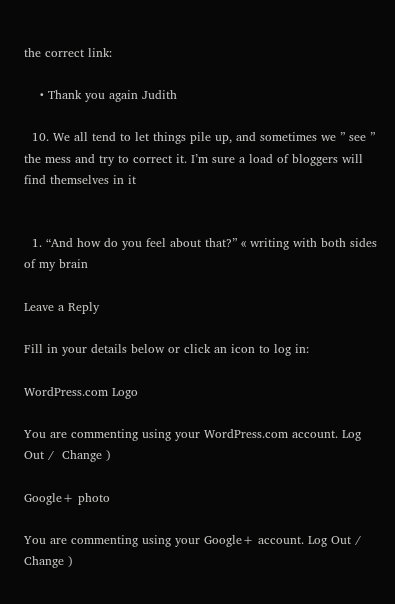the correct link:

    • Thank you again Judith

  10. We all tend to let things pile up, and sometimes we ” see ” the mess and try to correct it. I’m sure a load of bloggers will find themselves in it


  1. “And how do you feel about that?” « writing with both sides of my brain

Leave a Reply

Fill in your details below or click an icon to log in:

WordPress.com Logo

You are commenting using your WordPress.com account. Log Out /  Change )

Google+ photo

You are commenting using your Google+ account. Log Out /  Change )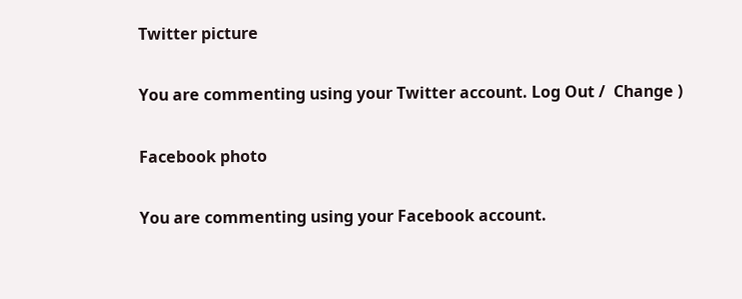Twitter picture

You are commenting using your Twitter account. Log Out /  Change )

Facebook photo

You are commenting using your Facebook account.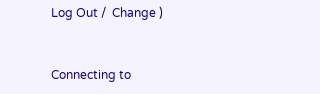Log Out /  Change )


Connecting to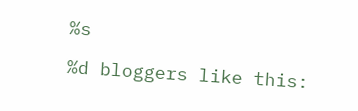%s

%d bloggers like this: